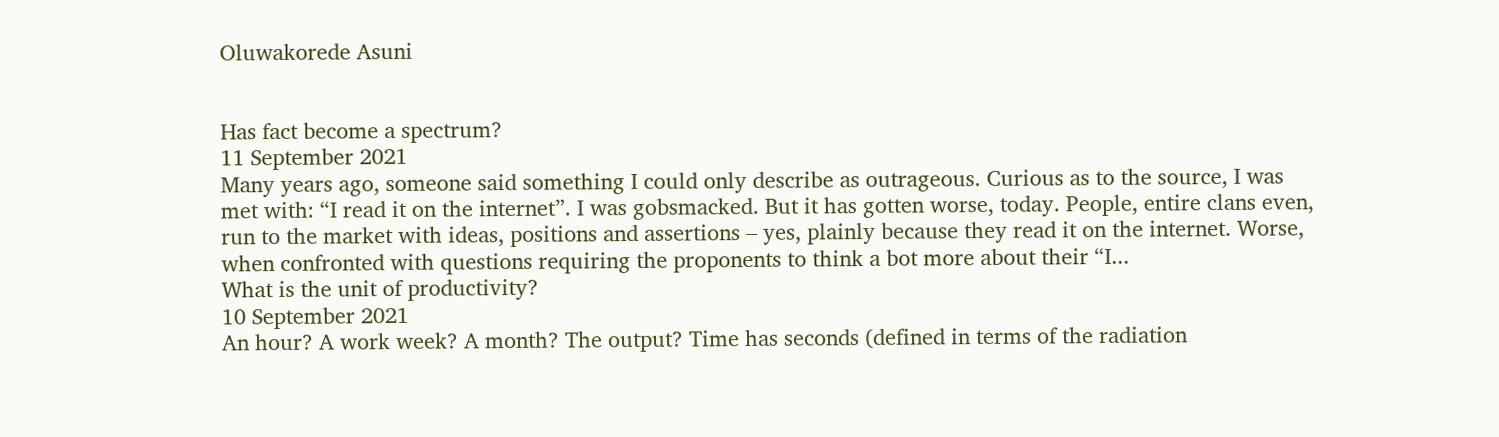Oluwakorede Asuni


Has fact become a spectrum?
11 September 2021
Many years ago, someone said something I could only describe as outrageous. Curious as to the source, I was met with: “I read it on the internet”. I was gobsmacked. But it has gotten worse, today. People, entire clans even, run to the market with ideas, positions and assertions – yes, plainly because they read it on the internet. Worse, when confronted with questions requiring the proponents to think a bot more about their “I...
What is the unit of productivity?
10 September 2021
An hour? A work week? A month? The output? Time has seconds (defined in terms of the radiation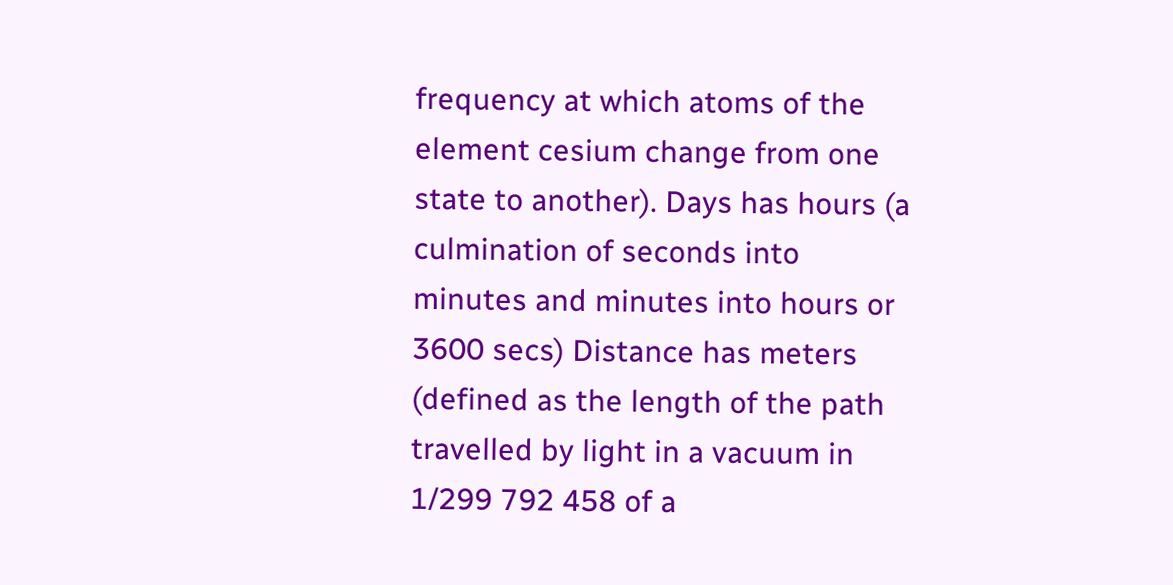frequency at which atoms of the element cesium change from one state to another). Days has hours (a culmination of seconds into minutes and minutes into hours or 3600 secs) Distance has meters (defined as the length of the path travelled by light in a vacuum in 1/299 792 458 of a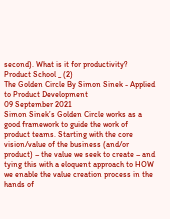second). What is it for productivity?
Product School _ (2)
The Golden Circle By Simon Sinek - Applied to Product Development
09 September 2021
Simon Sinek’s Golden Circle works as a good framework to guide the work of product teams. Starting with the core vision/value of the business (and/or product) – the value we seek to create – and tying this with a eloquent approach to HOW we enable the value creation process in the hands of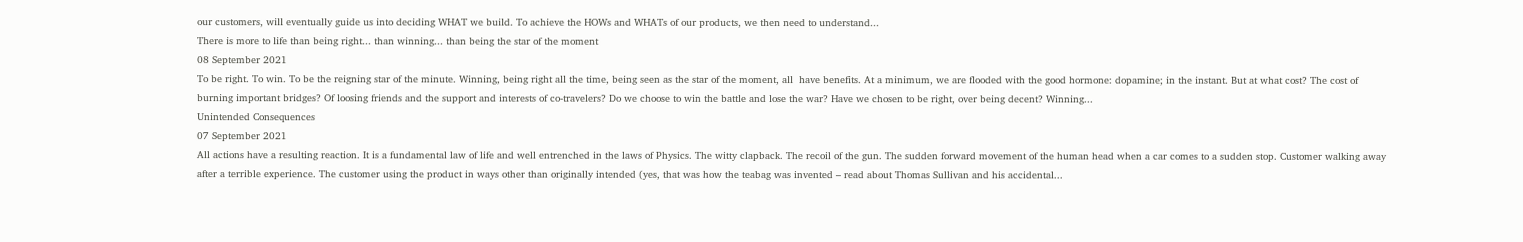our customers, will eventually guide us into deciding WHAT we build. To achieve the HOWs and WHATs of our products, we then need to understand...
There is more to life than being right... than winning... than being the star of the moment
08 September 2021
To be right. To win. To be the reigning star of the minute. Winning, being right all the time, being seen as the star of the moment, all  have benefits. At a minimum, we are flooded with the good hormone: dopamine; in the instant. But at what cost? The cost of burning important bridges? Of loosing friends and the support and interests of co-travelers? Do we choose to win the battle and lose the war? Have we chosen to be right, over being decent? Winning...
Unintended Consequences
07 September 2021
All actions have a resulting reaction. It is a fundamental law of life and well entrenched in the laws of Physics. The witty clapback. The recoil of the gun. The sudden forward movement of the human head when a car comes to a sudden stop. Customer walking away after a terrible experience. The customer using the product in ways other than originally intended (yes, that was how the teabag was invented – read about Thomas Sullivan and his accidental...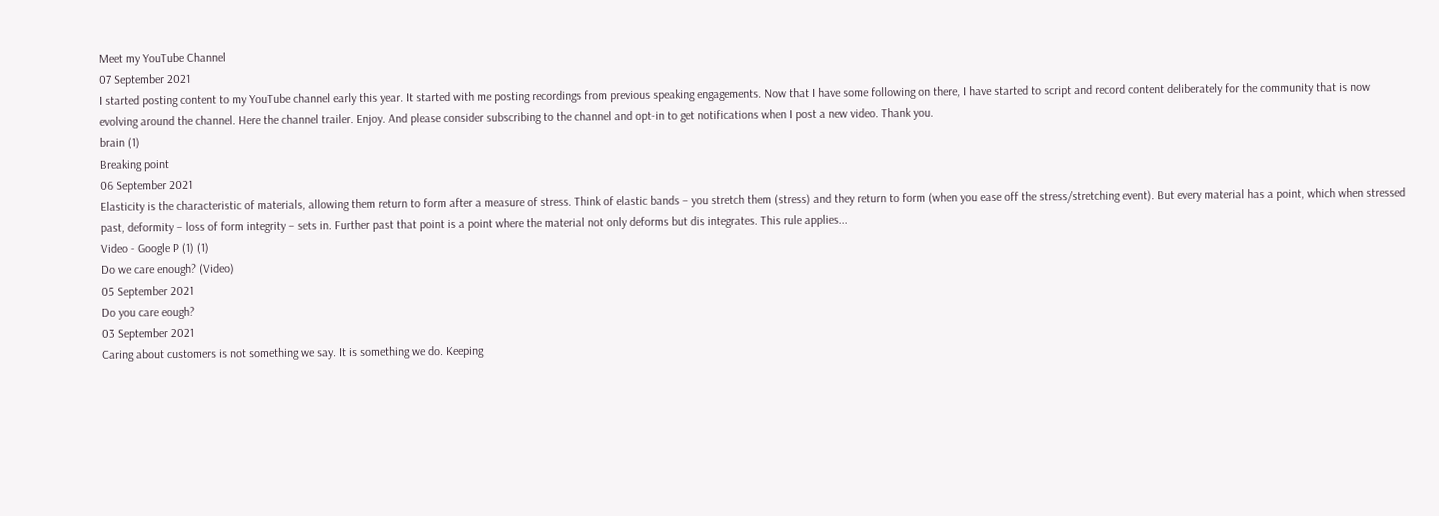Meet my YouTube Channel
07 September 2021
I started posting content to my YouTube channel early this year. It started with me posting recordings from previous speaking engagements. Now that I have some following on there, I have started to script and record content deliberately for the community that is now evolving around the channel. Here the channel trailer. Enjoy. And please consider subscribing to the channel and opt-in to get notifications when I post a new video. Thank you.
brain (1)
Breaking point
06 September 2021
Elasticity is the characteristic of materials, allowing them return to form after a measure of stress. Think of elastic bands – you stretch them (stress) and they return to form (when you ease off the stress/stretching event). But every material has a point, which when stressed past, deformity – loss of form integrity – sets in. Further past that point is a point where the material not only deforms but dis integrates. This rule applies...
Video - Google P (1) (1)
Do we care enough? (Video)
05 September 2021
Do you care eough?
03 September 2021
Caring about customers is not something we say. It is something we do. Keeping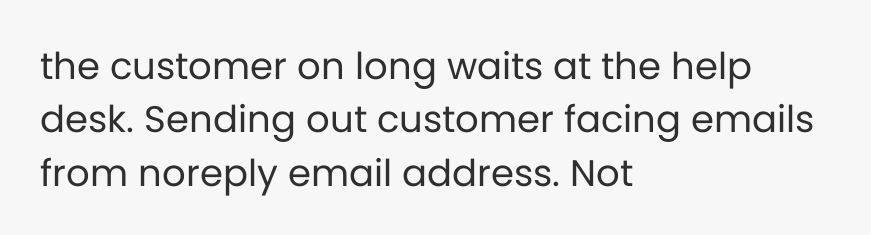the customer on long waits at the help desk. Sending out customer facing emails from noreply email address. Not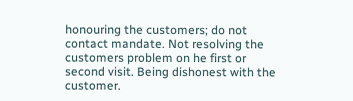honouring the customers; do not contact mandate. Not resolving the customers problem on he first or second visit. Being dishonest with the customer.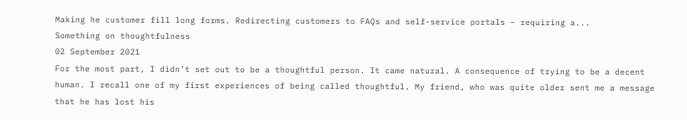Making he customer fill long forms. Redirecting customers to FAQs and self-service portals – requiring a...
Something on thoughtfulness
02 September 2021
For the most part, I didn’t set out to be a thoughtful person. It came natural. A consequence of trying to be a decent human. I recall one of my first experiences of being called thoughtful. My friend, who was quite older sent me a message that he has lost his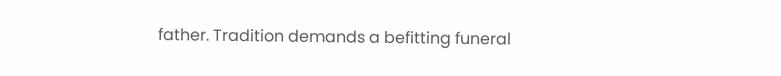father. Tradition demands a befitting funeral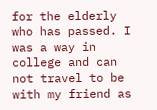for the elderly who has passed. I was a way in college and can not travel to be with my friend as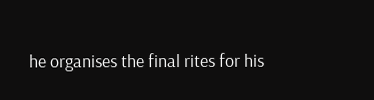he organises the final rites for his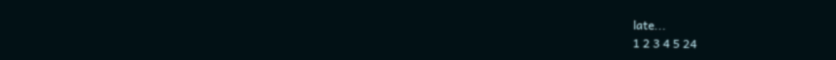late...
1 2 3 4 5 24